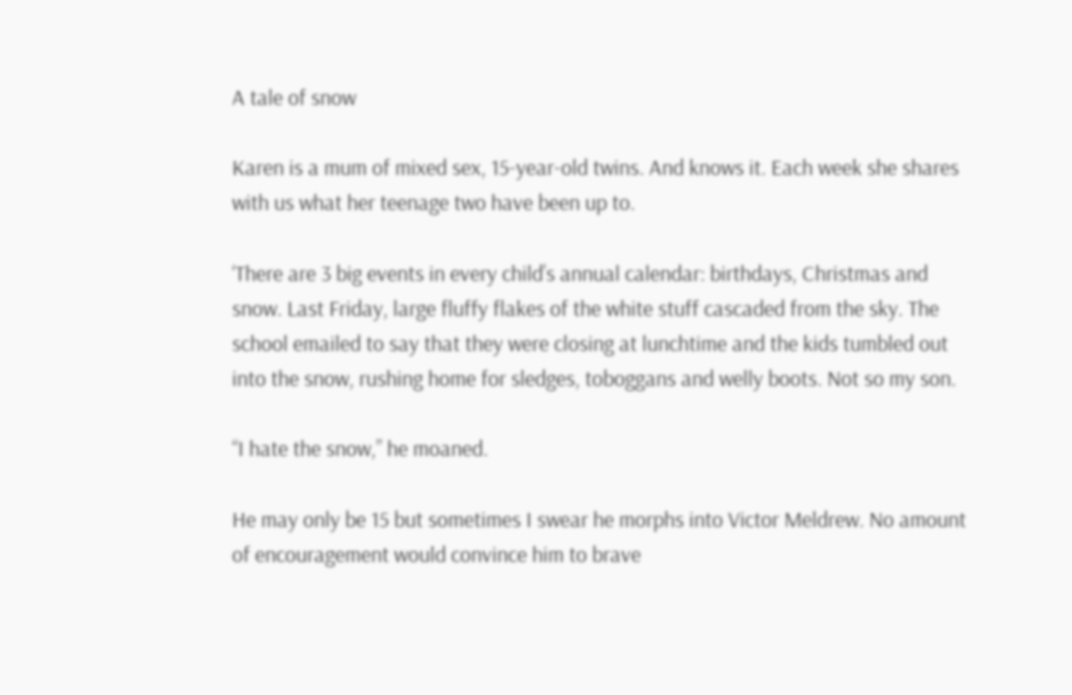A tale of snow

Karen is a mum of mixed sex, 15-year-old twins. And knows it. Each week she shares with us what her teenage two have been up to.

‘There are 3 big events in every child’s annual calendar: birthdays, Christmas and snow. Last Friday, large fluffy flakes of the white stuff cascaded from the sky. The school emailed to say that they were closing at lunchtime and the kids tumbled out into the snow, rushing home for sledges, toboggans and welly boots. Not so my son.

“I hate the snow,” he moaned.

He may only be 15 but sometimes I swear he morphs into Victor Meldrew. No amount of encouragement would convince him to brave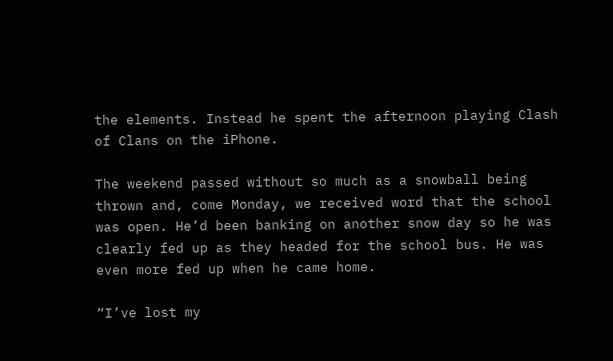the elements. Instead he spent the afternoon playing Clash of Clans on the iPhone.

The weekend passed without so much as a snowball being thrown and, come Monday, we received word that the school was open. He’d been banking on another snow day so he was clearly fed up as they headed for the school bus. He was even more fed up when he came home.

“I’ve lost my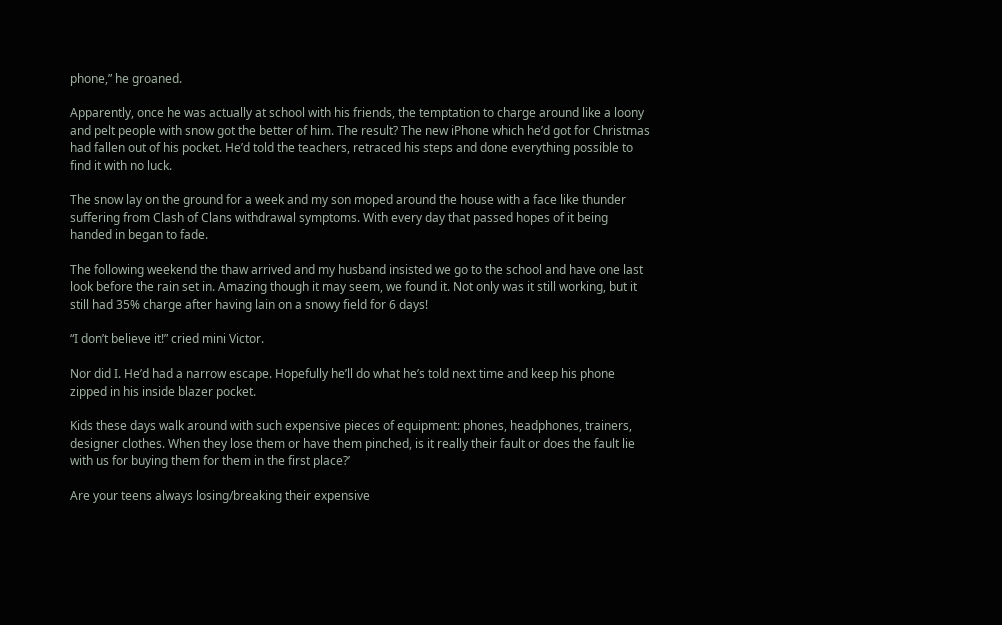phone,” he groaned.

Apparently, once he was actually at school with his friends, the temptation to charge around like a loony and pelt people with snow got the better of him. The result? The new iPhone which he’d got for Christmas had fallen out of his pocket. He’d told the teachers, retraced his steps and done everything possible to find it with no luck.

The snow lay on the ground for a week and my son moped around the house with a face like thunder suffering from Clash of Clans withdrawal symptoms. With every day that passed hopes of it being handed in began to fade.

The following weekend the thaw arrived and my husband insisted we go to the school and have one last look before the rain set in. Amazing though it may seem, we found it. Not only was it still working, but it still had 35% charge after having lain on a snowy field for 6 days!

“I don’t believe it!” cried mini Victor.

Nor did I. He’d had a narrow escape. Hopefully he’ll do what he’s told next time and keep his phone zipped in his inside blazer pocket.

Kids these days walk around with such expensive pieces of equipment: phones, headphones, trainers, designer clothes. When they lose them or have them pinched, is it really their fault or does the fault lie with us for buying them for them in the first place?’

Are your teens always losing/breaking their expensive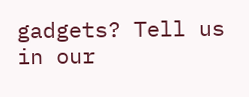gadgets? Tell us in our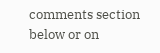comments section below or on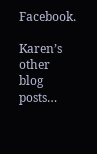Facebook.

Karen’s other blog posts…